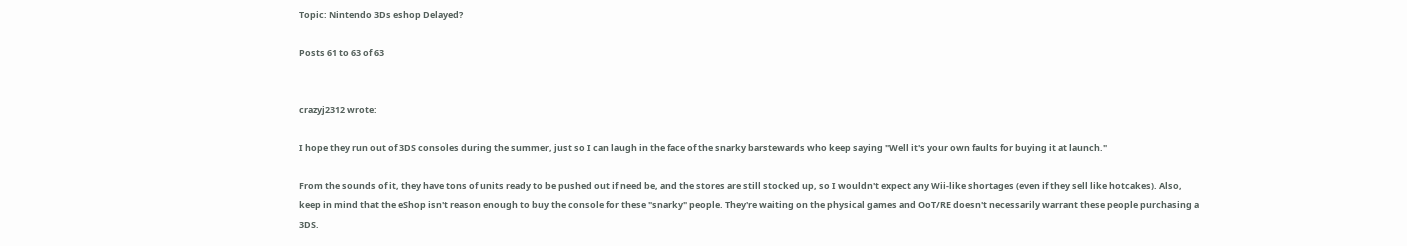Topic: Nintendo 3Ds eshop Delayed?

Posts 61 to 63 of 63


crazyj2312 wrote:

I hope they run out of 3DS consoles during the summer, just so I can laugh in the face of the snarky barstewards who keep saying "Well it's your own faults for buying it at launch."

From the sounds of it, they have tons of units ready to be pushed out if need be, and the stores are still stocked up, so I wouldn't expect any Wii-like shortages (even if they sell like hotcakes). Also, keep in mind that the eShop isn't reason enough to buy the console for these "snarky" people. They're waiting on the physical games and OoT/RE doesn't necessarily warrant these people purchasing a 3DS.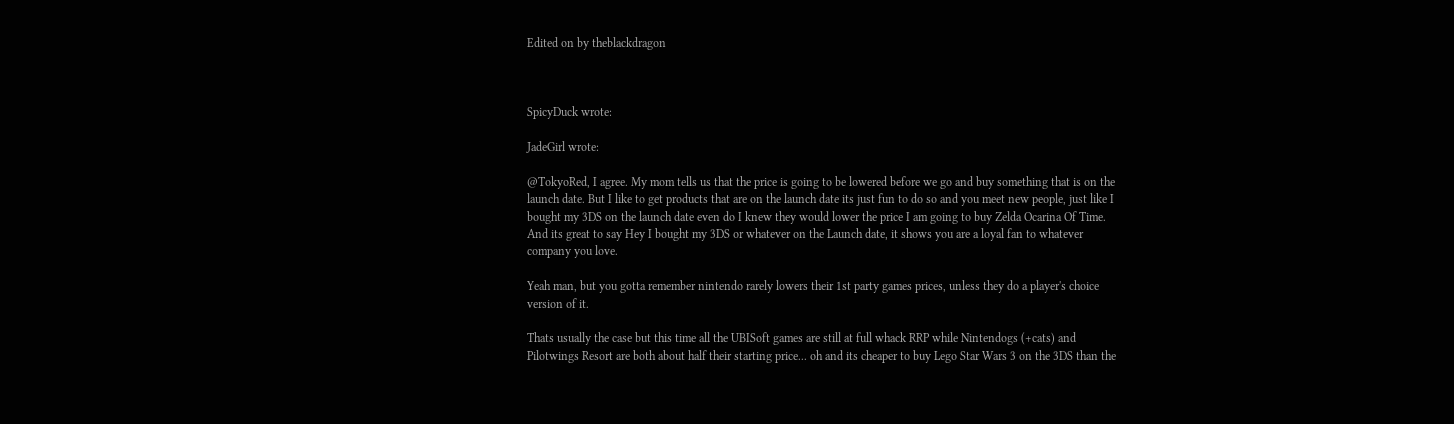Edited on by theblackdragon



SpicyDuck wrote:

JadeGirl wrote:

@TokyoRed, I agree. My mom tells us that the price is going to be lowered before we go and buy something that is on the launch date. But I like to get products that are on the launch date its just fun to do so and you meet new people, just like I bought my 3DS on the launch date even do I knew they would lower the price I am going to buy Zelda Ocarina Of Time. And its great to say Hey I bought my 3DS or whatever on the Launch date, it shows you are a loyal fan to whatever company you love.

Yeah man, but you gotta remember nintendo rarely lowers their 1st party games prices, unless they do a player's choice version of it.

Thats usually the case but this time all the UBISoft games are still at full whack RRP while Nintendogs (+cats) and Pilotwings Resort are both about half their starting price... oh and its cheaper to buy Lego Star Wars 3 on the 3DS than the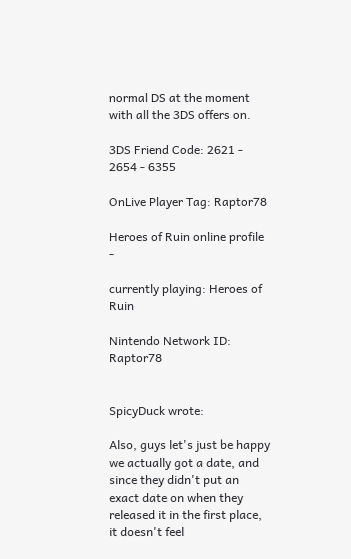normal DS at the moment with all the 3DS offers on.

3DS Friend Code: 2621 - 2654 - 6355

OnLive Player Tag: Raptor78

Heroes of Ruin online profile -

currently playing: Heroes of Ruin

Nintendo Network ID: Raptor78


SpicyDuck wrote:

Also, guys let's just be happy we actually got a date, and since they didn't put an exact date on when they released it in the first place, it doesn't feel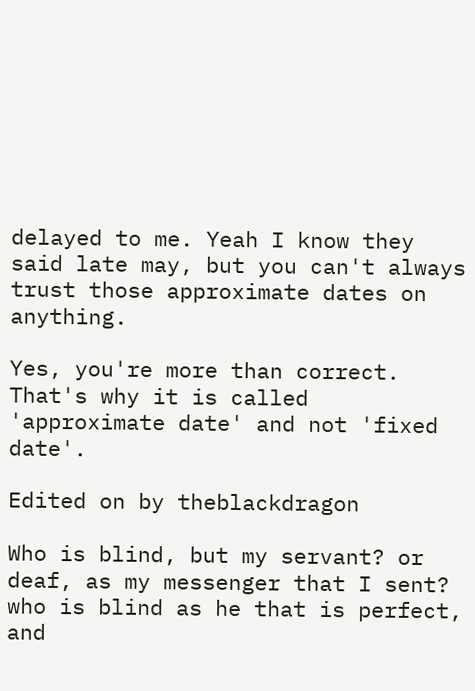delayed to me. Yeah I know they said late may, but you can't always trust those approximate dates on anything.

Yes, you're more than correct. That's why it is called 'approximate date' and not 'fixed date'.

Edited on by theblackdragon

Who is blind, but my servant? or deaf, as my messenger that I sent? who is blind as he that is perfect, and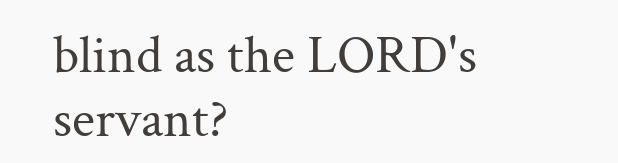blind as the LORD's servant?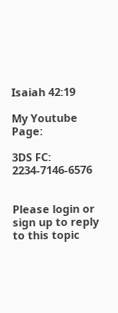Isaiah 42:19

My Youtube Page:

3DS FC: 2234-7146-6576


Please login or sign up to reply to this topic